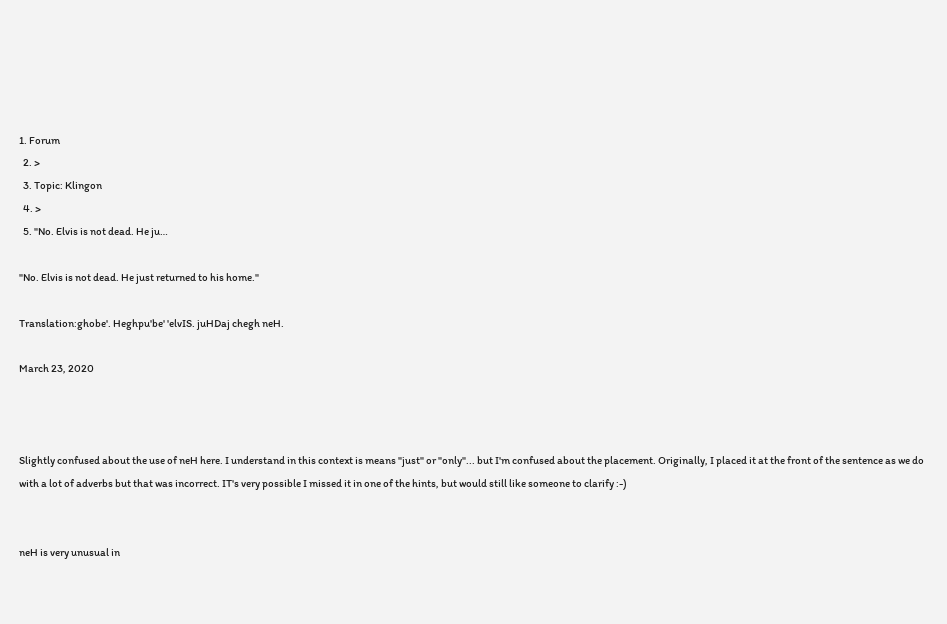1. Forum
  2. >
  3. Topic: Klingon
  4. >
  5. "No. Elvis is not dead. He ju…

"No. Elvis is not dead. He just returned to his home."

Translation:ghobe'. Heghpu'be' 'elvIS. juHDaj chegh neH.

March 23, 2020



Slightly confused about the use of neH here. I understand in this context is means "just" or "only"... but I'm confused about the placement. Originally, I placed it at the front of the sentence as we do with a lot of adverbs but that was incorrect. IT's very possible I missed it in one of the hints, but would still like someone to clarify :-)


neH is very unusual in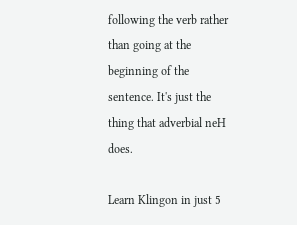following the verb rather than going at the beginning of the sentence. It's just the thing that adverbial neH does.

Learn Klingon in just 5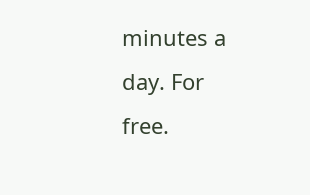minutes a day. For free.